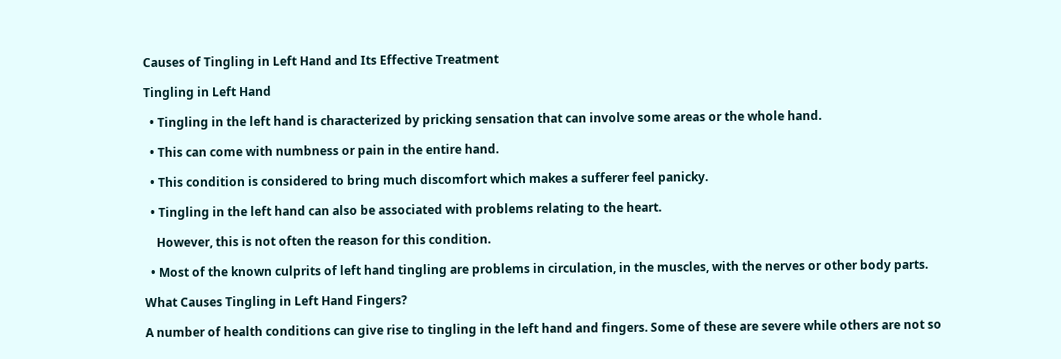Causes of Tingling in Left Hand and Its Effective Treatment

Tingling in Left Hand

  • Tingling in the left hand is characterized by pricking sensation that can involve some areas or the whole hand.

  • This can come with numbness or pain in the entire hand.

  • This condition is considered to bring much discomfort which makes a sufferer feel panicky.

  • Tingling in the left hand can also be associated with problems relating to the heart.

    However, this is not often the reason for this condition.

  • Most of the known culprits of left hand tingling are problems in circulation, in the muscles, with the nerves or other body parts.

What Causes Tingling in Left Hand Fingers?

A number of health conditions can give rise to tingling in the left hand and fingers. Some of these are severe while others are not so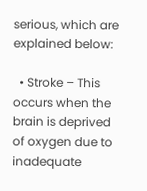serious, which are explained below:

  • Stroke – This occurs when the brain is deprived of oxygen due to inadequate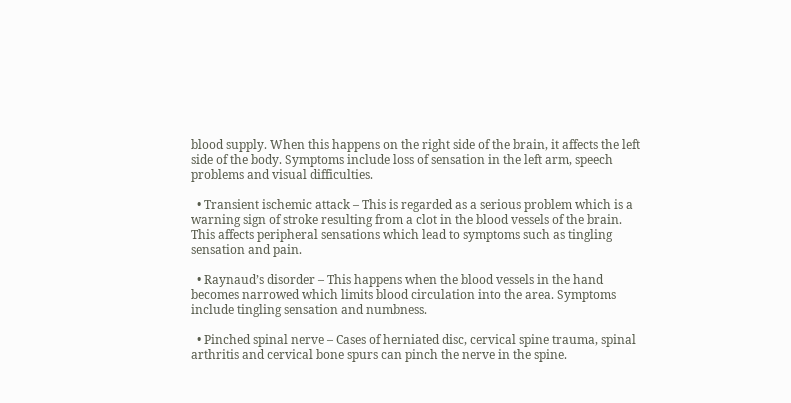blood supply. When this happens on the right side of the brain, it affects the left side of the body. Symptoms include loss of sensation in the left arm, speech problems and visual difficulties.

  • Transient ischemic attack – This is regarded as a serious problem which is a warning sign of stroke resulting from a clot in the blood vessels of the brain. This affects peripheral sensations which lead to symptoms such as tingling sensation and pain.

  • Raynaud’s disorder – This happens when the blood vessels in the hand becomes narrowed which limits blood circulation into the area. Symptoms include tingling sensation and numbness.

  • Pinched spinal nerve – Cases of herniated disc, cervical spine trauma, spinal arthritis and cervical bone spurs can pinch the nerve in the spine.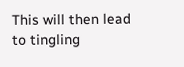This will then lead to tingling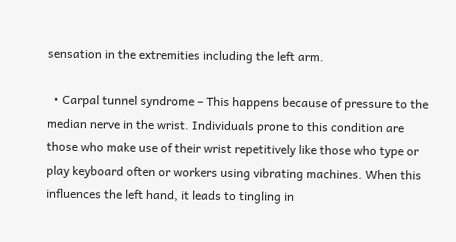sensation in the extremities including the left arm.

  • Carpal tunnel syndrome – This happens because of pressure to the median nerve in the wrist. Individuals prone to this condition are those who make use of their wrist repetitively like those who type or play keyboard often or workers using vibrating machines. When this influences the left hand, it leads to tingling in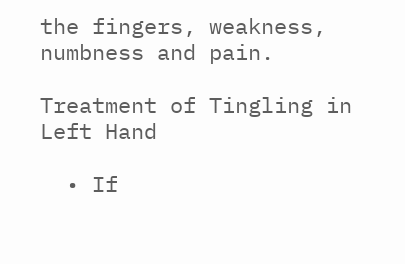the fingers, weakness, numbness and pain.

Treatment of Tingling in Left Hand

  • If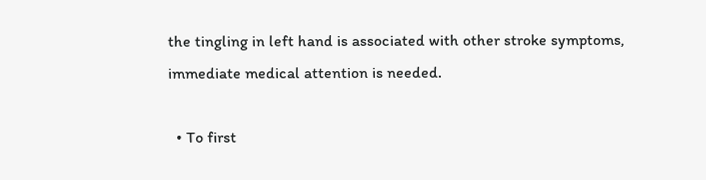the tingling in left hand is associated with other stroke symptoms, immediate medical attention is needed.

  • To first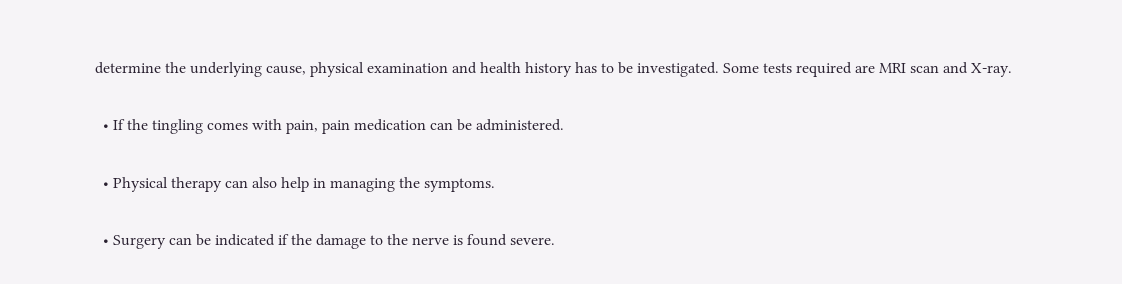determine the underlying cause, physical examination and health history has to be investigated. Some tests required are MRI scan and X-ray.

  • If the tingling comes with pain, pain medication can be administered.

  • Physical therapy can also help in managing the symptoms.

  • Surgery can be indicated if the damage to the nerve is found severe.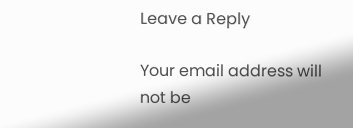Leave a Reply

Your email address will not be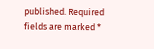published. Required fields are marked *